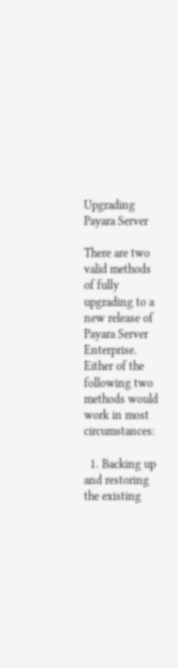Upgrading Payara Server

There are two valid methods of fully upgrading to a new release of Payara Server Enterprise. Either of the following two methods would work in most circumstances:

  1. Backing up and restoring the existing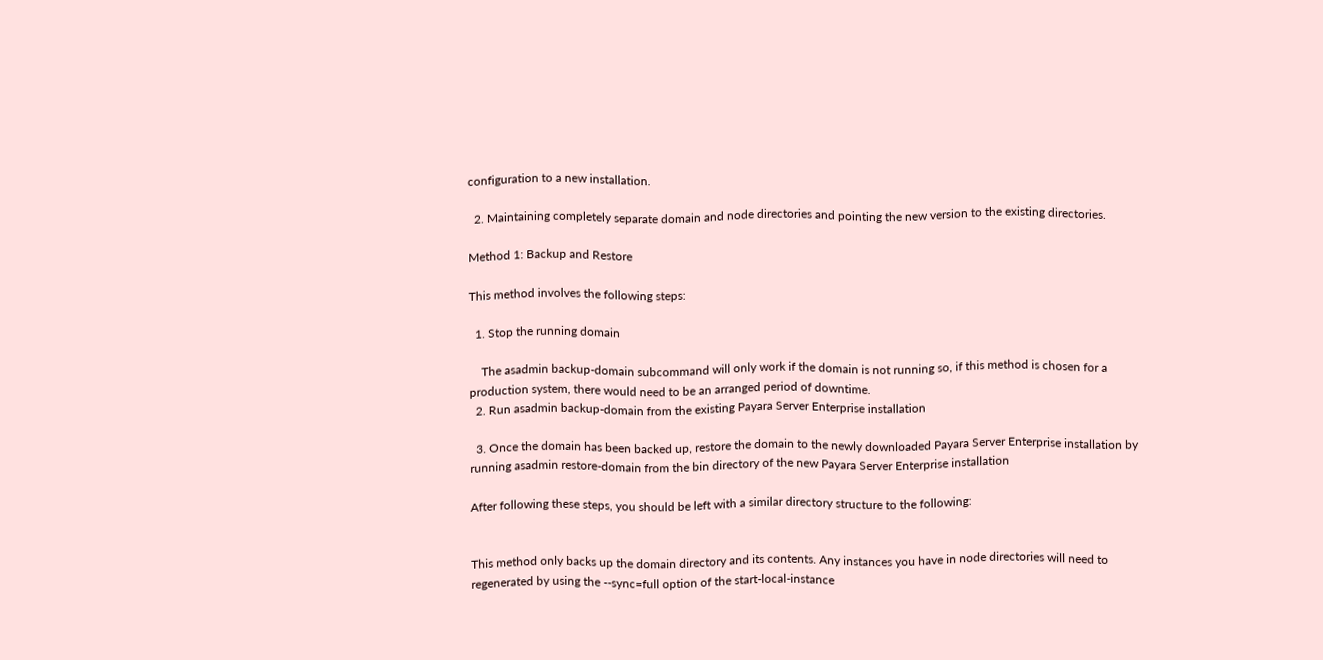configuration to a new installation.

  2. Maintaining completely separate domain and node directories and pointing the new version to the existing directories.

Method 1: Backup and Restore

This method involves the following steps:

  1. Stop the running domain

    The asadmin backup-domain subcommand will only work if the domain is not running so, if this method is chosen for a production system, there would need to be an arranged period of downtime.
  2. Run asadmin backup-domain from the existing Payara Server Enterprise installation

  3. Once the domain has been backed up, restore the domain to the newly downloaded Payara Server Enterprise installation by running asadmin restore-domain from the bin directory of the new Payara Server Enterprise installation

After following these steps, you should be left with a similar directory structure to the following:


This method only backs up the domain directory and its contents. Any instances you have in node directories will need to regenerated by using the --sync=full option of the start-local-instance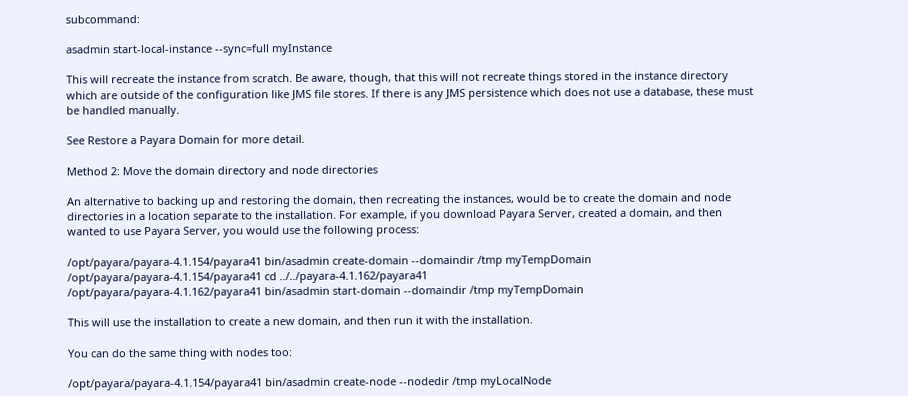subcommand:

asadmin start-local-instance --sync=full myInstance

This will recreate the instance from scratch. Be aware, though, that this will not recreate things stored in the instance directory which are outside of the configuration like JMS file stores. If there is any JMS persistence which does not use a database, these must be handled manually.

See Restore a Payara Domain for more detail.

Method 2: Move the domain directory and node directories

An alternative to backing up and restoring the domain, then recreating the instances, would be to create the domain and node directories in a location separate to the installation. For example, if you download Payara Server, created a domain, and then wanted to use Payara Server, you would use the following process:

/opt/payara/payara-4.1.154/payara41 bin/asadmin create-domain --domaindir /tmp myTempDomain
/opt/payara/payara-4.1.154/payara41 cd ../../payara-4.1.162/payara41
/opt/payara/payara-4.1.162/payara41 bin/asadmin start-domain --domaindir /tmp myTempDomain

This will use the installation to create a new domain, and then run it with the installation.

You can do the same thing with nodes too:

/opt/payara/payara-4.1.154/payara41 bin/asadmin create-node --nodedir /tmp myLocalNode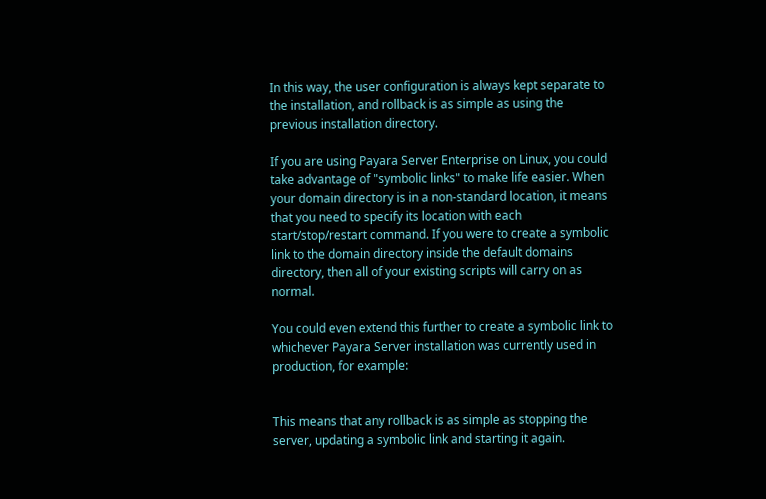In this way, the user configuration is always kept separate to the installation, and rollback is as simple as using the previous installation directory.

If you are using Payara Server Enterprise on Linux, you could take advantage of "symbolic links" to make life easier. When your domain directory is in a non-standard location, it means that you need to specify its location with each start/stop/restart command. If you were to create a symbolic link to the domain directory inside the default domains directory, then all of your existing scripts will carry on as normal.

You could even extend this further to create a symbolic link to whichever Payara Server installation was currently used in production, for example:


This means that any rollback is as simple as stopping the server, updating a symbolic link and starting it again.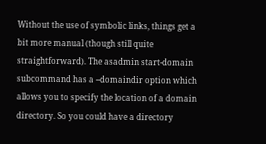Without the use of symbolic links, things get a bit more manual (though still quite straightforward). The asadmin start-domain subcommand has a --domaindir option which allows you to specify the location of a domain directory. So you could have a directory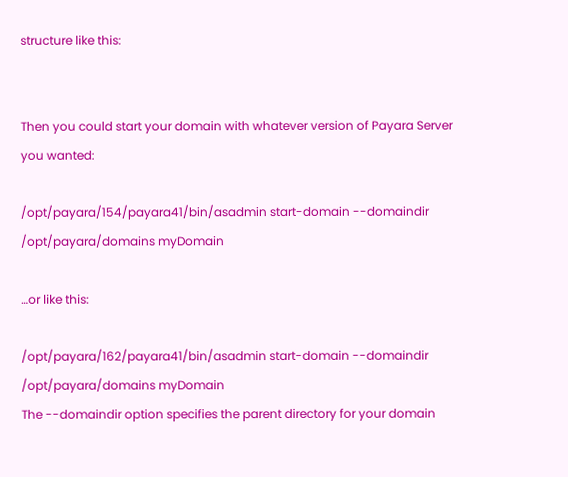structure like this:


Then you could start your domain with whatever version of Payara Server you wanted:

/opt/payara/154/payara41/bin/asadmin start-domain --domaindir /opt/payara/domains myDomain

…or like this:

/opt/payara/162/payara41/bin/asadmin start-domain --domaindir /opt/payara/domains myDomain
The --domaindir option specifies the parent directory for your domain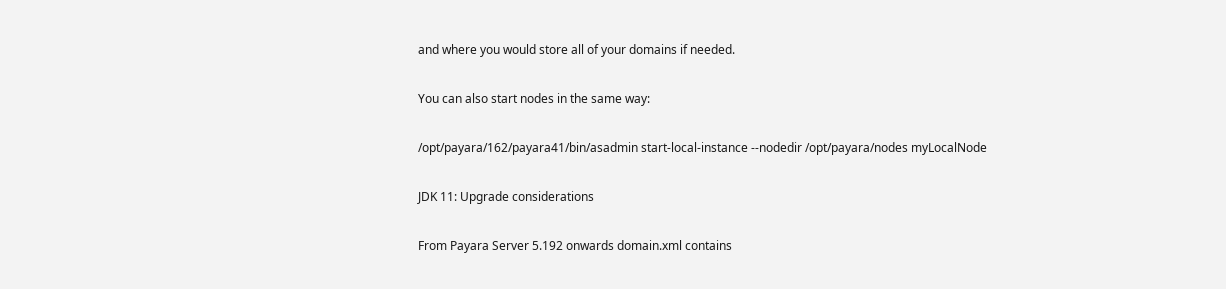and where you would store all of your domains if needed.

You can also start nodes in the same way:

/opt/payara/162/payara41/bin/asadmin start-local-instance --nodedir /opt/payara/nodes myLocalNode

JDK 11: Upgrade considerations

From Payara Server 5.192 onwards domain.xml contains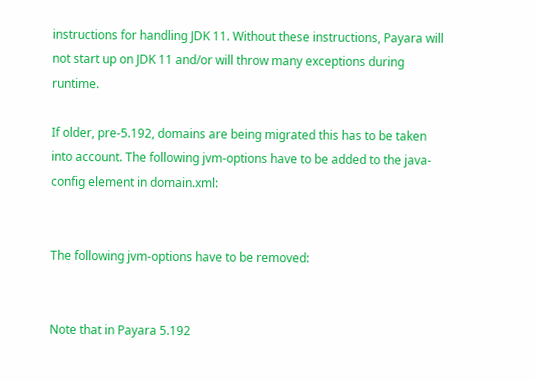instructions for handling JDK 11. Without these instructions, Payara will not start up on JDK 11 and/or will throw many exceptions during runtime.

If older, pre-5.192, domains are being migrated this has to be taken into account. The following jvm-options have to be added to the java-config element in domain.xml:


The following jvm-options have to be removed:


Note that in Payara 5.192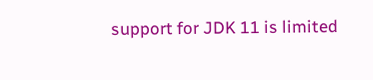support for JDK 11 is limited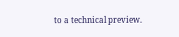to a technical preview.